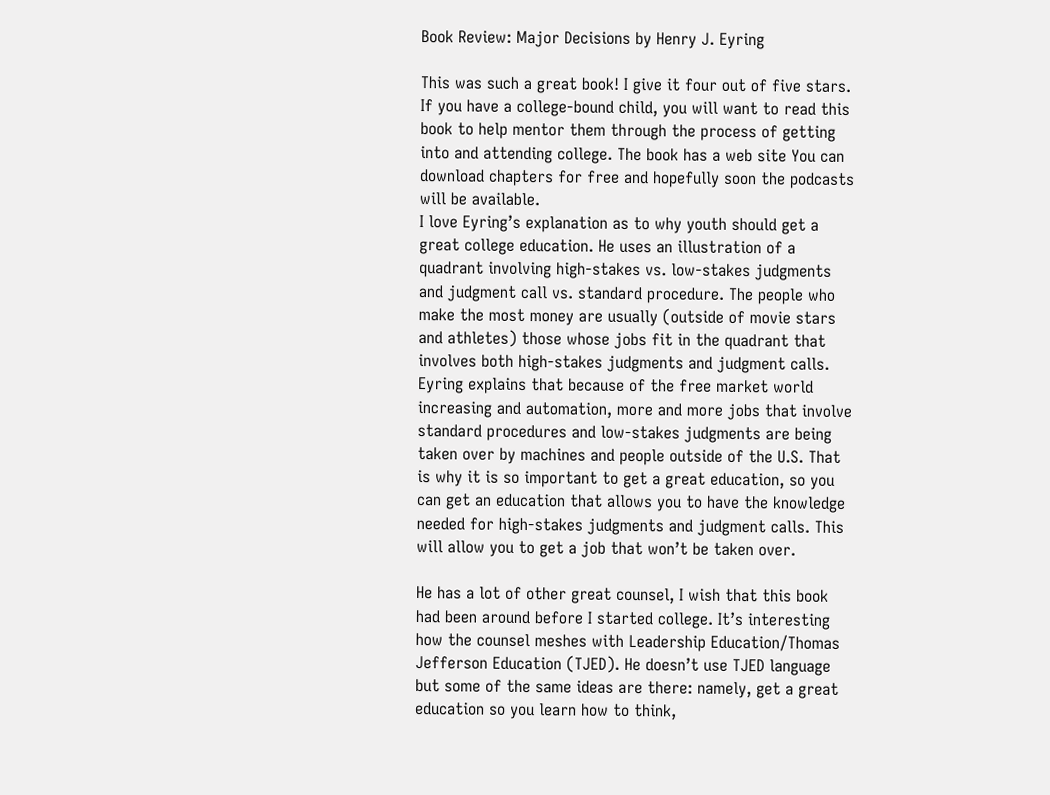Book Review: Major Decisions by Henry J. Eyring

This was such a great book! I give it four out of five stars. If you have a college-bound child, you will want to read this book to help mentor them through the process of getting into and attending college. The book has a web site You can download chapters for free and hopefully soon the podcasts will be available.
I love Eyring’s explanation as to why youth should get a great college education. He uses an illustration of a quadrant involving high-stakes vs. low-stakes judgments and judgment call vs. standard procedure. The people who make the most money are usually (outside of movie stars and athletes) those whose jobs fit in the quadrant that involves both high-stakes judgments and judgment calls. Eyring explains that because of the free market world increasing and automation, more and more jobs that involve standard procedures and low-stakes judgments are being taken over by machines and people outside of the U.S. That is why it is so important to get a great education, so you can get an education that allows you to have the knowledge needed for high-stakes judgments and judgment calls. This will allow you to get a job that won’t be taken over.

He has a lot of other great counsel, I wish that this book had been around before I started college. It’s interesting how the counsel meshes with Leadership Education/Thomas Jefferson Education (TJED). He doesn’t use TJED language but some of the same ideas are there: namely, get a great education so you learn how to think,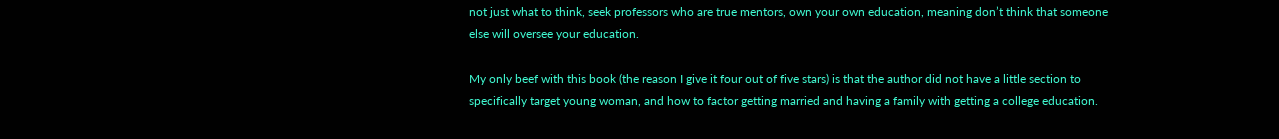not just what to think, seek professors who are true mentors, own your own education, meaning don’t think that someone else will oversee your education.

My only beef with this book (the reason I give it four out of five stars) is that the author did not have a little section to specifically target young woman, and how to factor getting married and having a family with getting a college education.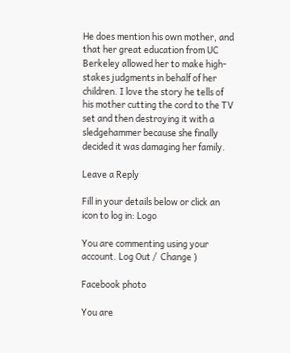He does mention his own mother, and that her great education from UC Berkeley allowed her to make high-stakes judgments in behalf of her children. I love the story he tells of his mother cutting the cord to the TV set and then destroying it with a sledgehammer because she finally decided it was damaging her family.

Leave a Reply

Fill in your details below or click an icon to log in: Logo

You are commenting using your account. Log Out /  Change )

Facebook photo

You are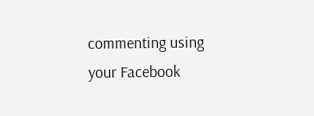commenting using your Facebook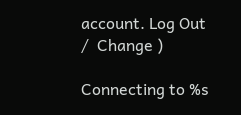account. Log Out /  Change )

Connecting to %s